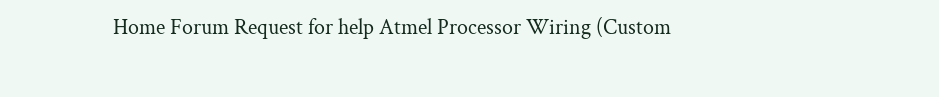Home Forum Request for help Atmel Processor Wiring (Custom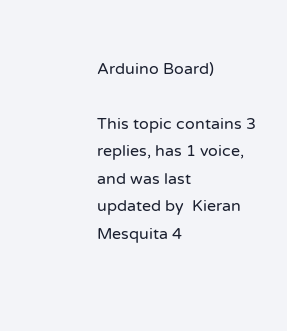Arduino Board)

This topic contains 3 replies, has 1 voice, and was last updated by  Kieran Mesquita 4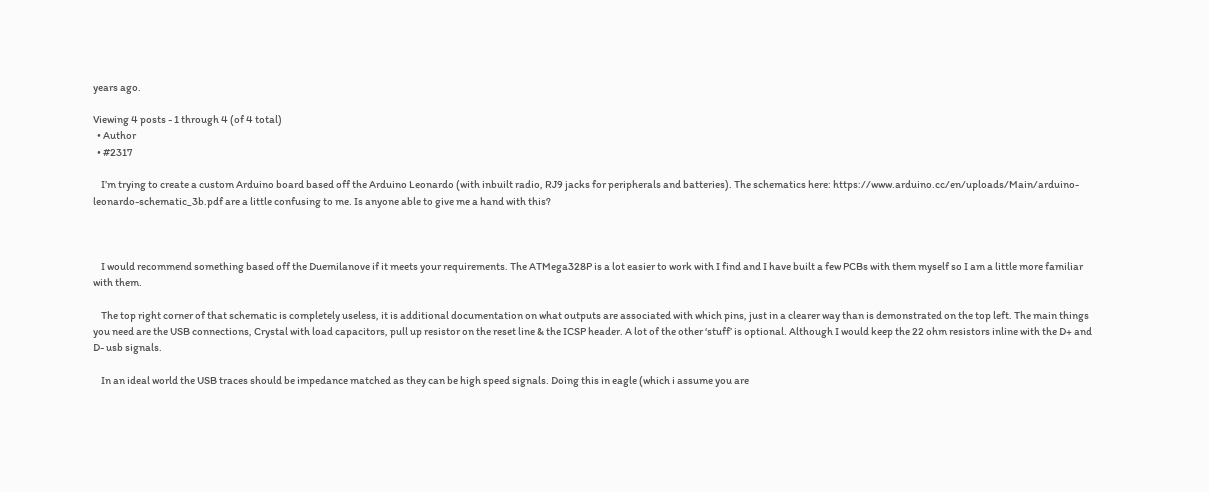years ago.

Viewing 4 posts - 1 through 4 (of 4 total)
  • Author
  • #2317

    I’m trying to create a custom Arduino board based off the Arduino Leonardo (with inbuilt radio, RJ9 jacks for peripherals and batteries). The schematics here: https://www.arduino.cc/en/uploads/Main/arduino-leonardo-schematic_3b.pdf are a little confusing to me. Is anyone able to give me a hand with this?



    I would recommend something based off the Duemilanove if it meets your requirements. The ATMega328P is a lot easier to work with I find and I have built a few PCBs with them myself so I am a little more familiar with them.

    The top right corner of that schematic is completely useless, it is additional documentation on what outputs are associated with which pins, just in a clearer way than is demonstrated on the top left. The main things you need are the USB connections, Crystal with load capacitors, pull up resistor on the reset line & the ICSP header. A lot of the other ‘stuff’ is optional. Although I would keep the 22 ohm resistors inline with the D+ and D- usb signals.

    In an ideal world the USB traces should be impedance matched as they can be high speed signals. Doing this in eagle (which i assume you are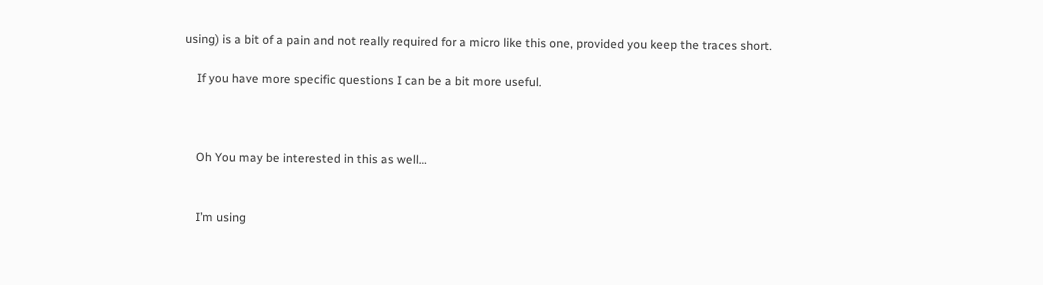using) is a bit of a pain and not really required for a micro like this one, provided you keep the traces short.

    If you have more specific questions I can be a bit more useful.



    Oh You may be interested in this as well…


    I’m using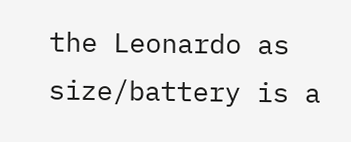the Leonardo as size/battery is a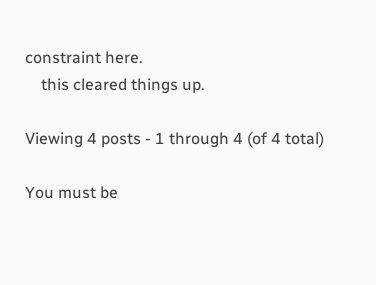constraint here.
    this cleared things up.

Viewing 4 posts - 1 through 4 (of 4 total)

You must be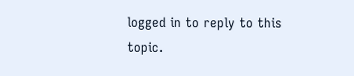logged in to reply to this topic.